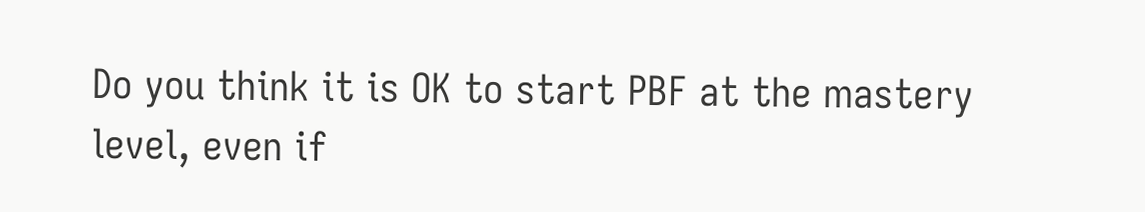Do you think it is OK to start PBF at the mastery level, even if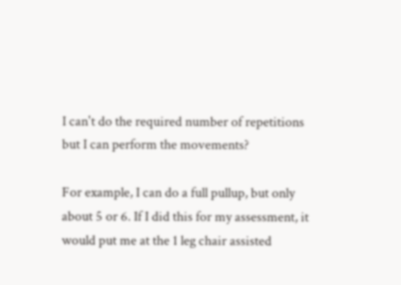I can't do the required number of repetitions but I can perform the movements?

For example, I can do a full pullup, but only about 5 or 6. If I did this for my assessment, it would put me at the 1 leg chair assisted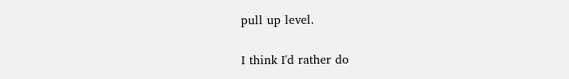pull up level.

I think I'd rather do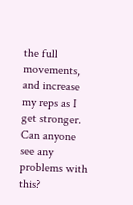the full movements, and increase my reps as I get stronger. Can anyone see any problems with this?